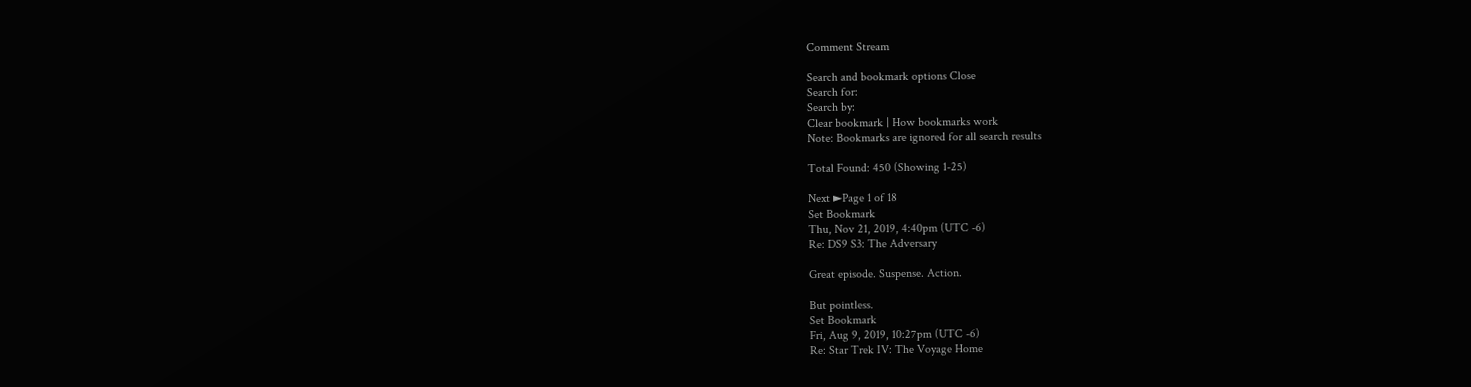Comment Stream

Search and bookmark options Close
Search for:
Search by:
Clear bookmark | How bookmarks work
Note: Bookmarks are ignored for all search results

Total Found: 450 (Showing 1-25)

Next ►Page 1 of 18
Set Bookmark
Thu, Nov 21, 2019, 4:40pm (UTC -6)
Re: DS9 S3: The Adversary

Great episode. Suspense. Action.

But pointless.
Set Bookmark
Fri, Aug 9, 2019, 10:27pm (UTC -6)
Re: Star Trek IV: The Voyage Home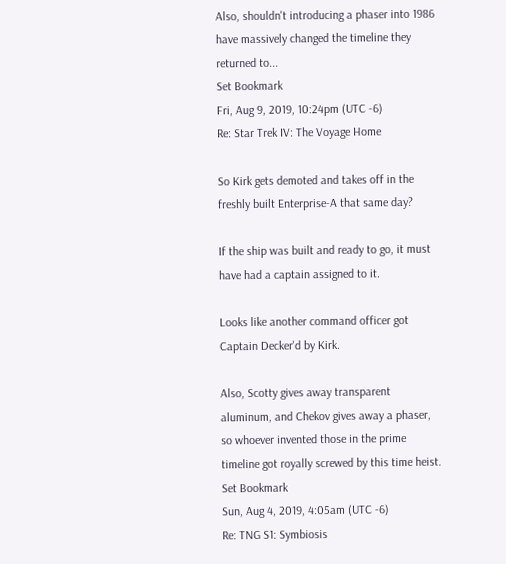Also, shouldn't introducing a phaser into 1986 have massively changed the timeline they returned to...
Set Bookmark
Fri, Aug 9, 2019, 10:24pm (UTC -6)
Re: Star Trek IV: The Voyage Home

So Kirk gets demoted and takes off in the freshly built Enterprise-A that same day?

If the ship was built and ready to go, it must have had a captain assigned to it.

Looks like another command officer got Captain Decker'd by Kirk.

Also, Scotty gives away transparent aluminum, and Chekov gives away a phaser, so whoever invented those in the prime timeline got royally screwed by this time heist.
Set Bookmark
Sun, Aug 4, 2019, 4:05am (UTC -6)
Re: TNG S1: Symbiosis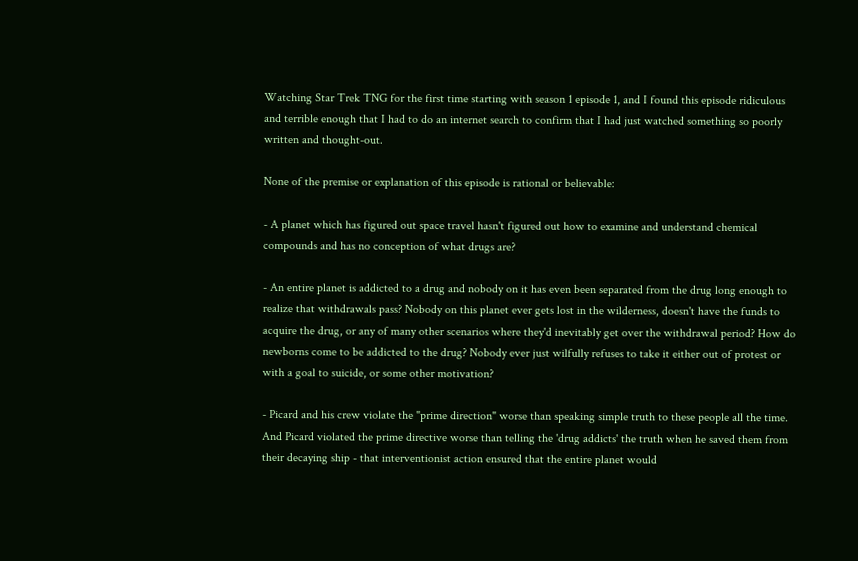Watching Star Trek TNG for the first time starting with season 1 episode 1, and I found this episode ridiculous and terrible enough that I had to do an internet search to confirm that I had just watched something so poorly written and thought-out.

None of the premise or explanation of this episode is rational or believable:

- A planet which has figured out space travel hasn't figured out how to examine and understand chemical compounds and has no conception of what drugs are?

- An entire planet is addicted to a drug and nobody on it has even been separated from the drug long enough to realize that withdrawals pass? Nobody on this planet ever gets lost in the wilderness, doesn't have the funds to acquire the drug, or any of many other scenarios where they'd inevitably get over the withdrawal period? How do newborns come to be addicted to the drug? Nobody ever just wilfully refuses to take it either out of protest or with a goal to suicide, or some other motivation?

- Picard and his crew violate the "prime direction" worse than speaking simple truth to these people all the time. And Picard violated the prime directive worse than telling the 'drug addicts' the truth when he saved them from their decaying ship - that interventionist action ensured that the entire planet would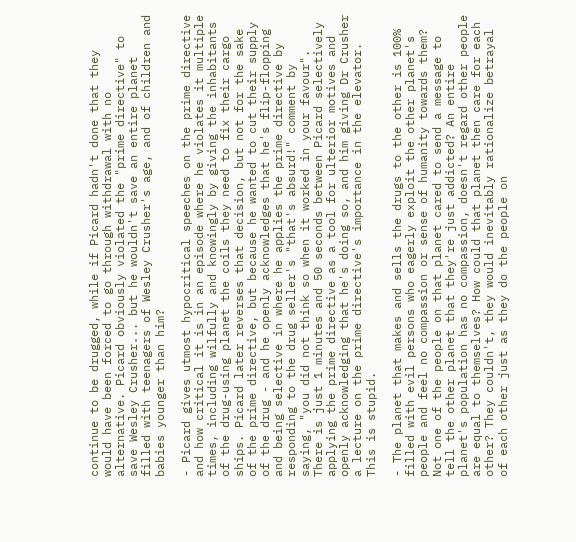continue to be drugged, while if Picard hadn't done that they would have been forced to go through withdrawal with no alternative. Picard obviously violated the "prime directive" to save Wesley Crusher... but he wouldn't save an entire planet filled with teenagers of Wesley Crusher's age, and of children and babies younger than him?

- Picard gives utmost hypocritical speeches on the prime directive and how critical it is in an episode where he violates it multiple times, including wilfully and knowingly by giving the inhabitants of the drug-using planet the coils they need to fix their cargo ships. Picard later reverses that decision, but not for the sake of the prime directive, but because he wanted to cut their supply of the drug - and he openly acknowledges that he's flip-flopping and being selective in where he applies the prime directive by responding to the drug seller's "that's absurd!" comment by saying, "you did not think so when it worked in your favour". There is just 1 minutes and 50 seconds between Picard selectively applying the prime directive as a tool for ulterior motives and openly acknowledging that he's doing so, and him giving Dr Crusher a lecture on the prime directive's importance in the elevator. This is stupid.

- The planet that makes and sells the drugs to the other is 100% filled with evil persons who eagerly exploit the other planet's people and feel no compassion or sense of humanity towards them? Not one of the people on that planet cared to send a message to tell the other planet that they're just addicted? An entire planet's population has no compassion, doesn't regard other people are equal to themselves? How could that planet then care for each other? They couldn't, they would inevitably rationalize betrayal of each other just as they do the people on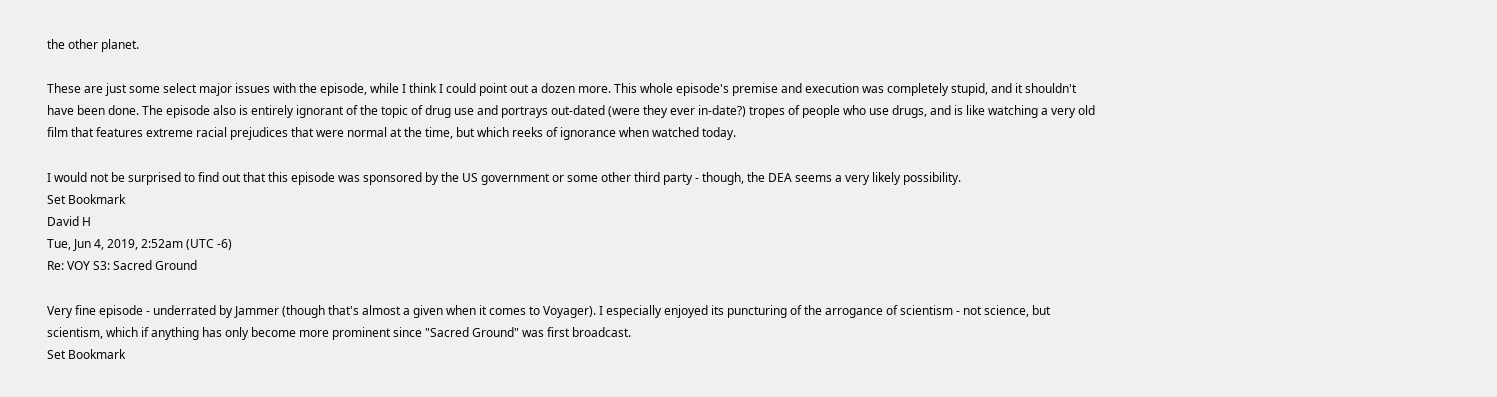the other planet.

These are just some select major issues with the episode, while I think I could point out a dozen more. This whole episode's premise and execution was completely stupid, and it shouldn't have been done. The episode also is entirely ignorant of the topic of drug use and portrays out-dated (were they ever in-date?) tropes of people who use drugs, and is like watching a very old film that features extreme racial prejudices that were normal at the time, but which reeks of ignorance when watched today.

I would not be surprised to find out that this episode was sponsored by the US government or some other third party - though, the DEA seems a very likely possibility.
Set Bookmark
David H
Tue, Jun 4, 2019, 2:52am (UTC -6)
Re: VOY S3: Sacred Ground

Very fine episode - underrated by Jammer (though that's almost a given when it comes to Voyager). I especially enjoyed its puncturing of the arrogance of scientism - not science, but scientism, which if anything has only become more prominent since "Sacred Ground" was first broadcast.
Set Bookmark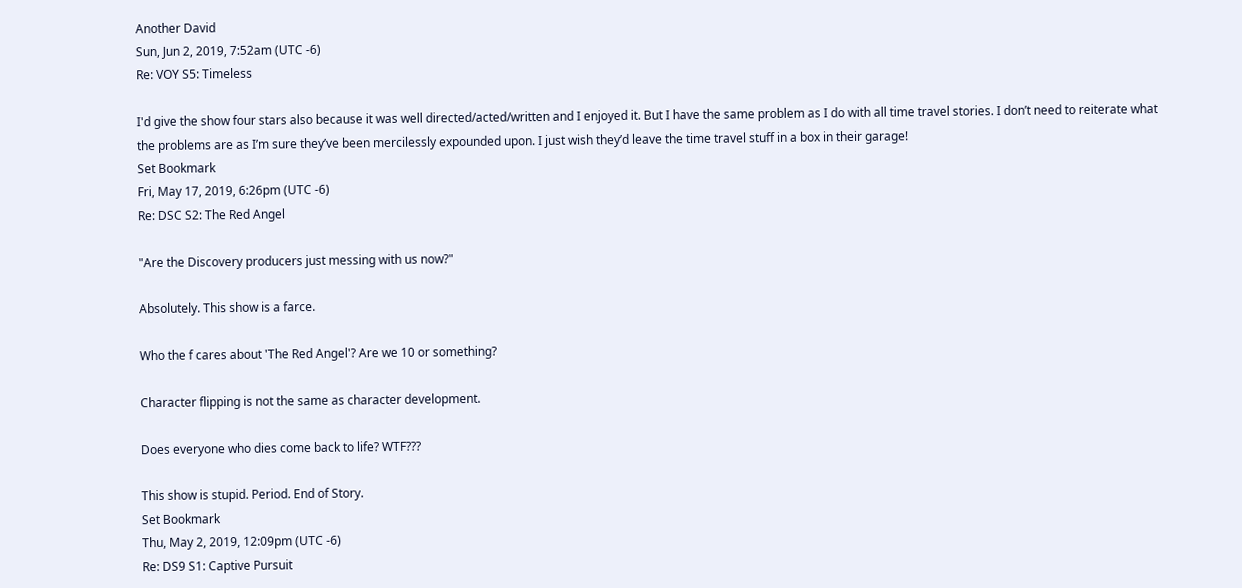Another David
Sun, Jun 2, 2019, 7:52am (UTC -6)
Re: VOY S5: Timeless

I'd give the show four stars also because it was well directed/acted/written and I enjoyed it. But I have the same problem as I do with all time travel stories. I don’t need to reiterate what the problems are as I’m sure they’ve been mercilessly expounded upon. I just wish they’d leave the time travel stuff in a box in their garage!
Set Bookmark
Fri, May 17, 2019, 6:26pm (UTC -6)
Re: DSC S2: The Red Angel

"Are the Discovery producers just messing with us now?"

Absolutely. This show is a farce.

Who the f cares about 'The Red Angel'? Are we 10 or something?

Character flipping is not the same as character development.

Does everyone who dies come back to life? WTF???

This show is stupid. Period. End of Story.
Set Bookmark
Thu, May 2, 2019, 12:09pm (UTC -6)
Re: DS9 S1: Captive Pursuit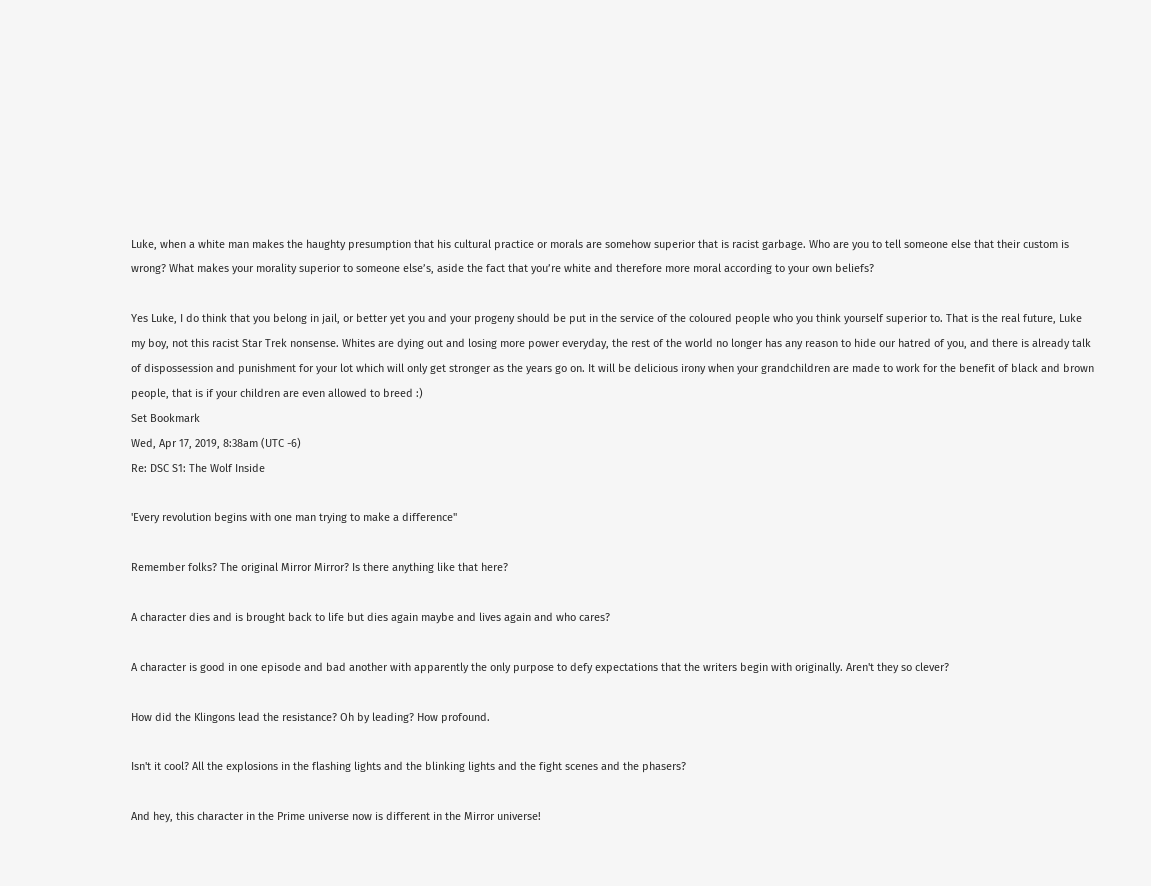Luke, when a white man makes the haughty presumption that his cultural practice or morals are somehow superior that is racist garbage. Who are you to tell someone else that their custom is wrong? What makes your morality superior to someone else’s, aside the fact that you’re white and therefore more moral according to your own beliefs?

Yes Luke, I do think that you belong in jail, or better yet you and your progeny should be put in the service of the coloured people who you think yourself superior to. That is the real future, Luke my boy, not this racist Star Trek nonsense. Whites are dying out and losing more power everyday, the rest of the world no longer has any reason to hide our hatred of you, and there is already talk of dispossession and punishment for your lot which will only get stronger as the years go on. It will be delicious irony when your grandchildren are made to work for the benefit of black and brown people, that is if your children are even allowed to breed :)
Set Bookmark
Wed, Apr 17, 2019, 8:38am (UTC -6)
Re: DSC S1: The Wolf Inside

'Every revolution begins with one man trying to make a difference"

Remember folks? The original Mirror Mirror? Is there anything like that here?

A character dies and is brought back to life but dies again maybe and lives again and who cares?

A character is good in one episode and bad another with apparently the only purpose to defy expectations that the writers begin with originally. Aren't they so clever?

How did the Klingons lead the resistance? Oh by leading? How profound.

Isn't it cool? All the explosions in the flashing lights and the blinking lights and the fight scenes and the phasers?

And hey, this character in the Prime universe now is different in the Mirror universe!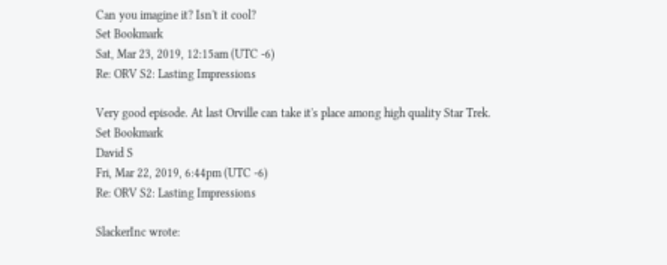Can you imagine it? Isn't it cool?
Set Bookmark
Sat, Mar 23, 2019, 12:15am (UTC -6)
Re: ORV S2: Lasting Impressions

Very good episode. At last Orville can take it's place among high quality Star Trek.
Set Bookmark
David S
Fri, Mar 22, 2019, 6:44pm (UTC -6)
Re: ORV S2: Lasting Impressions

SlackerInc wrote: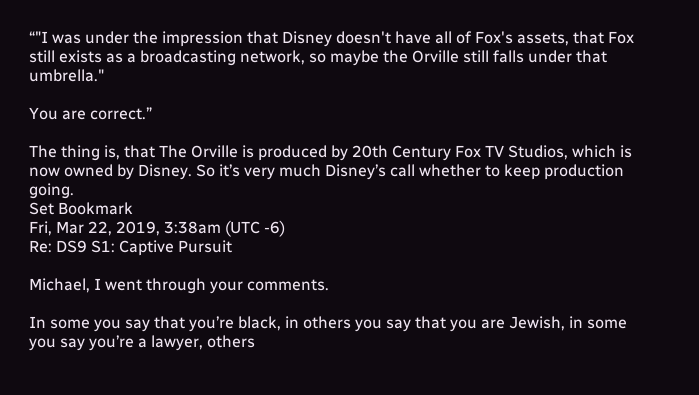“"I was under the impression that Disney doesn't have all of Fox's assets, that Fox still exists as a broadcasting network, so maybe the Orville still falls under that umbrella."

You are correct.”

The thing is, that The Orville is produced by 20th Century Fox TV Studios, which is now owned by Disney. So it’s very much Disney’s call whether to keep production going.
Set Bookmark
Fri, Mar 22, 2019, 3:38am (UTC -6)
Re: DS9 S1: Captive Pursuit

Michael, I went through your comments.

In some you say that you’re black, in others you say that you are Jewish, in some you say you’re a lawyer, others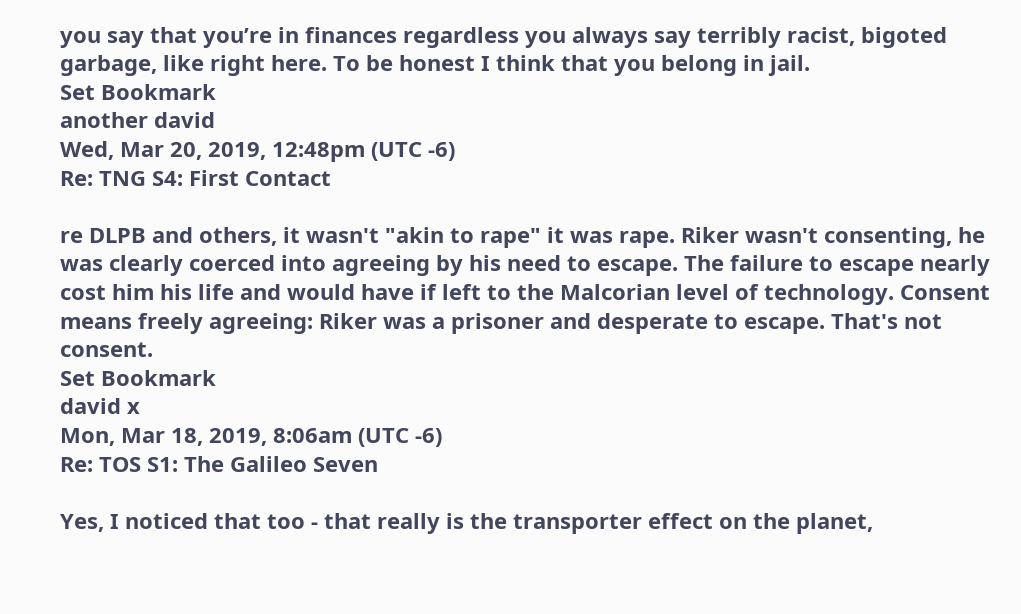you say that you’re in finances regardless you always say terribly racist, bigoted garbage, like right here. To be honest I think that you belong in jail.
Set Bookmark
another david
Wed, Mar 20, 2019, 12:48pm (UTC -6)
Re: TNG S4: First Contact

re DLPB and others, it wasn't "akin to rape" it was rape. Riker wasn't consenting, he was clearly coerced into agreeing by his need to escape. The failure to escape nearly cost him his life and would have if left to the Malcorian level of technology. Consent means freely agreeing: Riker was a prisoner and desperate to escape. That's not consent.
Set Bookmark
david x
Mon, Mar 18, 2019, 8:06am (UTC -6)
Re: TOS S1: The Galileo Seven

Yes, I noticed that too - that really is the transporter effect on the planet,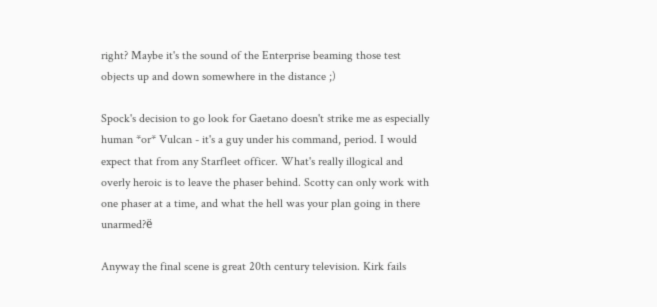right? Maybe it's the sound of the Enterprise beaming those test objects up and down somewhere in the distance ;)

Spock's decision to go look for Gaetano doesn't strike me as especially human *or* Vulcan - it's a guy under his command, period. I would expect that from any Starfleet officer. What's really illogical and overly heroic is to leave the phaser behind. Scotty can only work with one phaser at a time, and what the hell was your plan going in there unarmed?ë

Anyway the final scene is great 20th century television. Kirk fails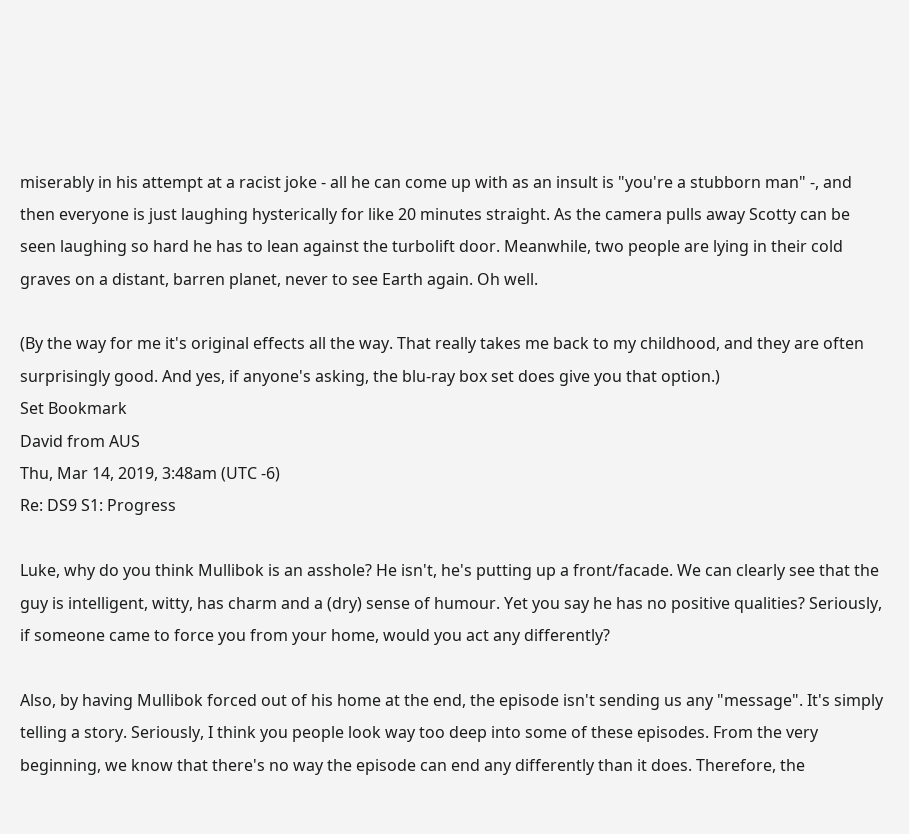miserably in his attempt at a racist joke - all he can come up with as an insult is "you're a stubborn man" -, and then everyone is just laughing hysterically for like 20 minutes straight. As the camera pulls away Scotty can be seen laughing so hard he has to lean against the turbolift door. Meanwhile, two people are lying in their cold graves on a distant, barren planet, never to see Earth again. Oh well.

(By the way for me it's original effects all the way. That really takes me back to my childhood, and they are often surprisingly good. And yes, if anyone's asking, the blu-ray box set does give you that option.)
Set Bookmark
David from AUS
Thu, Mar 14, 2019, 3:48am (UTC -6)
Re: DS9 S1: Progress

Luke, why do you think Mullibok is an asshole? He isn't, he's putting up a front/facade. We can clearly see that the guy is intelligent, witty, has charm and a (dry) sense of humour. Yet you say he has no positive qualities? Seriously, if someone came to force you from your home, would you act any differently?

Also, by having Mullibok forced out of his home at the end, the episode isn't sending us any "message". It's simply telling a story. Seriously, I think you people look way too deep into some of these episodes. From the very beginning, we know that there's no way the episode can end any differently than it does. Therefore, the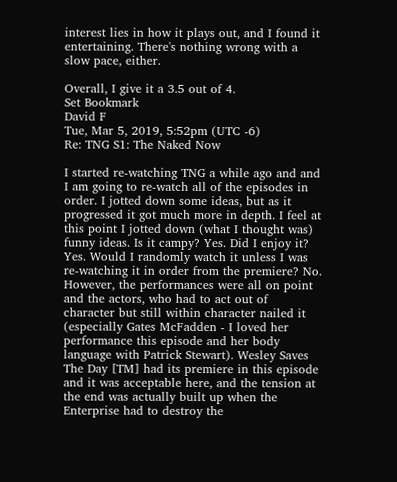interest lies in how it plays out, and I found it entertaining. There's nothing wrong with a slow pace, either.

Overall, I give it a 3.5 out of 4.
Set Bookmark
David F
Tue, Mar 5, 2019, 5:52pm (UTC -6)
Re: TNG S1: The Naked Now

I started re-watching TNG a while ago and and I am going to re-watch all of the episodes in order. I jotted down some ideas, but as it progressed it got much more in depth. I feel at this point I jotted down (what I thought was) funny ideas. Is it campy? Yes. Did I enjoy it? Yes. Would I randomly watch it unless I was re-watching it in order from the premiere? No. However, the performances were all on point and the actors, who had to act out of character but still within character nailed it (especially Gates McFadden - I loved her performance this episode and her body language with Patrick Stewart). Wesley Saves The Day [TM] had its premiere in this episode and it was acceptable here, and the tension at the end was actually built up when the Enterprise had to destroy the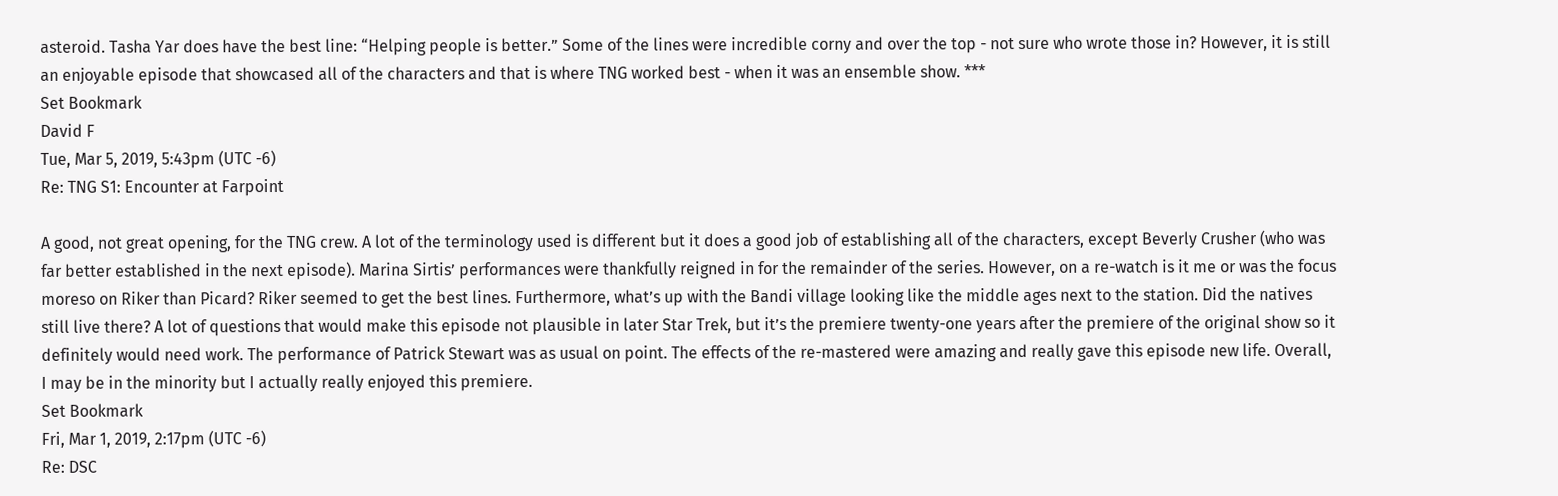asteroid. Tasha Yar does have the best line: “Helping people is better.” Some of the lines were incredible corny and over the top - not sure who wrote those in? However, it is still an enjoyable episode that showcased all of the characters and that is where TNG worked best - when it was an ensemble show. ***
Set Bookmark
David F
Tue, Mar 5, 2019, 5:43pm (UTC -6)
Re: TNG S1: Encounter at Farpoint

A good, not great opening, for the TNG crew. A lot of the terminology used is different but it does a good job of establishing all of the characters, except Beverly Crusher (who was far better established in the next episode). Marina Sirtis’ performances were thankfully reigned in for the remainder of the series. However, on a re-watch is it me or was the focus moreso on Riker than Picard? Riker seemed to get the best lines. Furthermore, what’s up with the Bandi village looking like the middle ages next to the station. Did the natives still live there? A lot of questions that would make this episode not plausible in later Star Trek, but it’s the premiere twenty-one years after the premiere of the original show so it definitely would need work. The performance of Patrick Stewart was as usual on point. The effects of the re-mastered were amazing and really gave this episode new life. Overall, I may be in the minority but I actually really enjoyed this premiere.
Set Bookmark
Fri, Mar 1, 2019, 2:17pm (UTC -6)
Re: DSC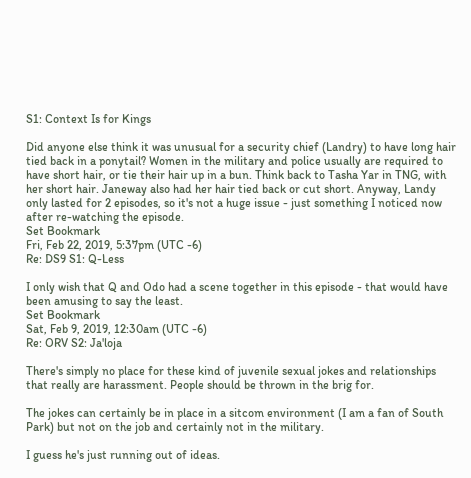S1: Context Is for Kings

Did anyone else think it was unusual for a security chief (Landry) to have long hair tied back in a ponytail? Women in the military and police usually are required to have short hair, or tie their hair up in a bun. Think back to Tasha Yar in TNG, with her short hair. Janeway also had her hair tied back or cut short. Anyway, Landy only lasted for 2 episodes, so it's not a huge issue - just something I noticed now after re-watching the episode.
Set Bookmark
Fri, Feb 22, 2019, 5:37pm (UTC -6)
Re: DS9 S1: Q-Less

I only wish that Q and Odo had a scene together in this episode - that would have been amusing to say the least.
Set Bookmark
Sat, Feb 9, 2019, 12:30am (UTC -6)
Re: ORV S2: Ja'loja

There's simply no place for these kind of juvenile sexual jokes and relationships that really are harassment. People should be thrown in the brig for.

The jokes can certainly be in place in a sitcom environment (I am a fan of South Park) but not on the job and certainly not in the military.

I guess he's just running out of ideas.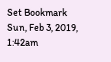Set Bookmark
Sun, Feb 3, 2019, 1:42am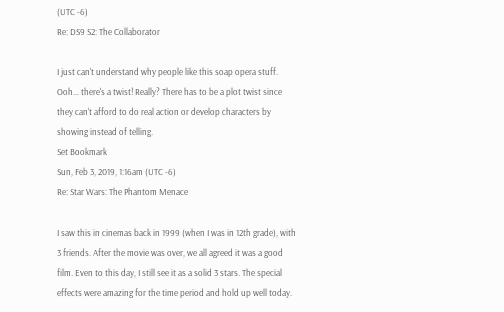(UTC -6)
Re: DS9 S2: The Collaborator

I just can't understand why people like this soap opera stuff. Ooh... there's a twist! Really? There has to be a plot twist since they can't afford to do real action or develop characters by showing instead of telling.
Set Bookmark
Sun, Feb 3, 2019, 1:16am (UTC -6)
Re: Star Wars: The Phantom Menace

I saw this in cinemas back in 1999 (when I was in 12th grade), with 3 friends. After the movie was over, we all agreed it was a good film. Even to this day, I still see it as a solid 3 stars. The special effects were amazing for the time period and hold up well today.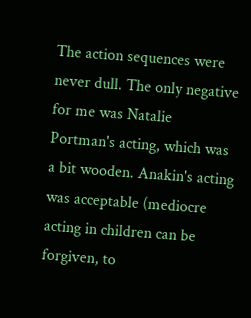The action sequences were never dull. The only negative for me was Natalie Portman's acting, which was a bit wooden. Anakin's acting was acceptable (mediocre acting in children can be forgiven, to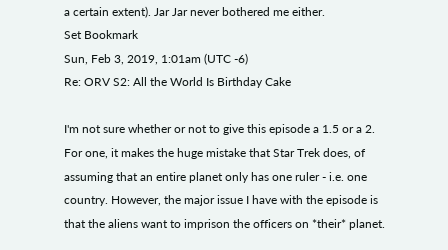a certain extent). Jar Jar never bothered me either.
Set Bookmark
Sun, Feb 3, 2019, 1:01am (UTC -6)
Re: ORV S2: All the World Is Birthday Cake

I'm not sure whether or not to give this episode a 1.5 or a 2. For one, it makes the huge mistake that Star Trek does, of assuming that an entire planet only has one ruler - i.e. one country. However, the major issue I have with the episode is that the aliens want to imprison the officers on *their* planet.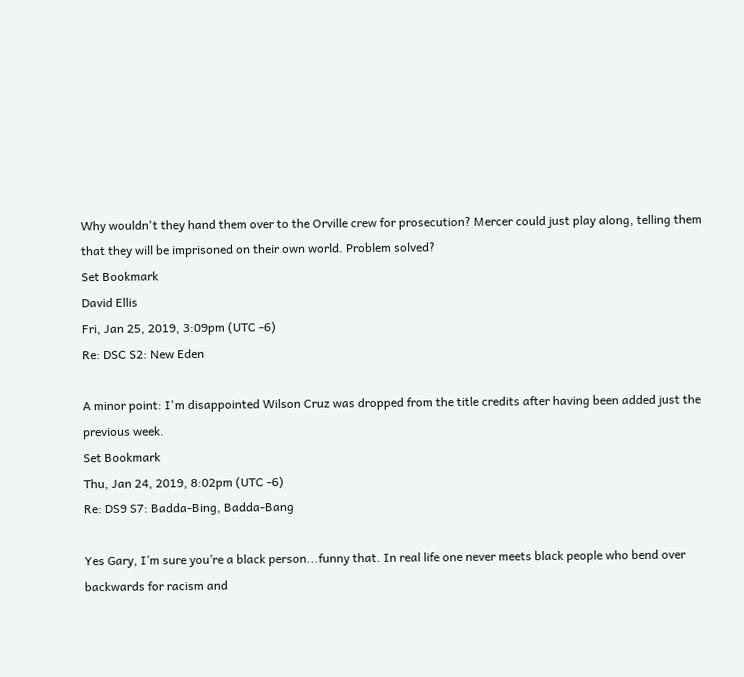Why wouldn't they hand them over to the Orville crew for prosecution? Mercer could just play along, telling them that they will be imprisoned on their own world. Problem solved?
Set Bookmark
David Ellis
Fri, Jan 25, 2019, 3:09pm (UTC -6)
Re: DSC S2: New Eden

A minor point: I'm disappointed Wilson Cruz was dropped from the title credits after having been added just the previous week.
Set Bookmark
Thu, Jan 24, 2019, 8:02pm (UTC -6)
Re: DS9 S7: Badda-Bing, Badda-Bang

Yes Gary, I’m sure you’re a black person...funny that. In real life one never meets black people who bend over backwards for racism and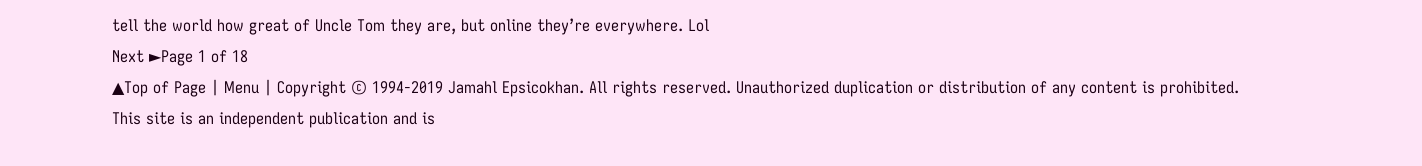tell the world how great of Uncle Tom they are, but online they’re everywhere. Lol
Next ►Page 1 of 18
▲Top of Page | Menu | Copyright © 1994-2019 Jamahl Epsicokhan. All rights reserved. Unauthorized duplication or distribution of any content is prohibited. This site is an independent publication and is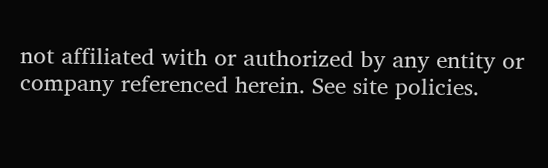not affiliated with or authorized by any entity or company referenced herein. See site policies.